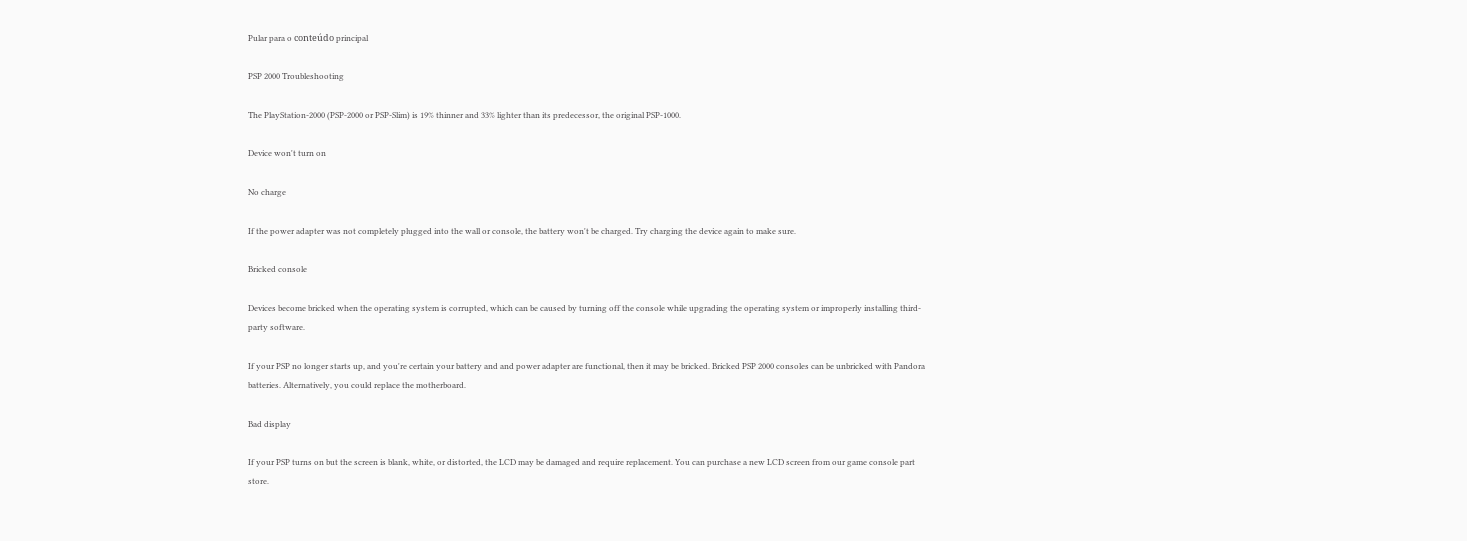Pular para o conteúdo principal

PSP 2000 Troubleshooting

The PlayStation-2000 (PSP-2000 or PSP-Slim) is 19% thinner and 33% lighter than its predecessor, the original PSP-1000.

Device won't turn on

No charge

If the power adapter was not completely plugged into the wall or console, the battery won't be charged. Try charging the device again to make sure.

Bricked console

Devices become bricked when the operating system is corrupted, which can be caused by turning off the console while upgrading the operating system or improperly installing third-party software.

If your PSP no longer starts up, and you're certain your battery and and power adapter are functional, then it may be bricked. Bricked PSP 2000 consoles can be unbricked with Pandora batteries. Alternatively, you could replace the motherboard.

Bad display

If your PSP turns on but the screen is blank, white, or distorted, the LCD may be damaged and require replacement. You can purchase a new LCD screen from our game console part store.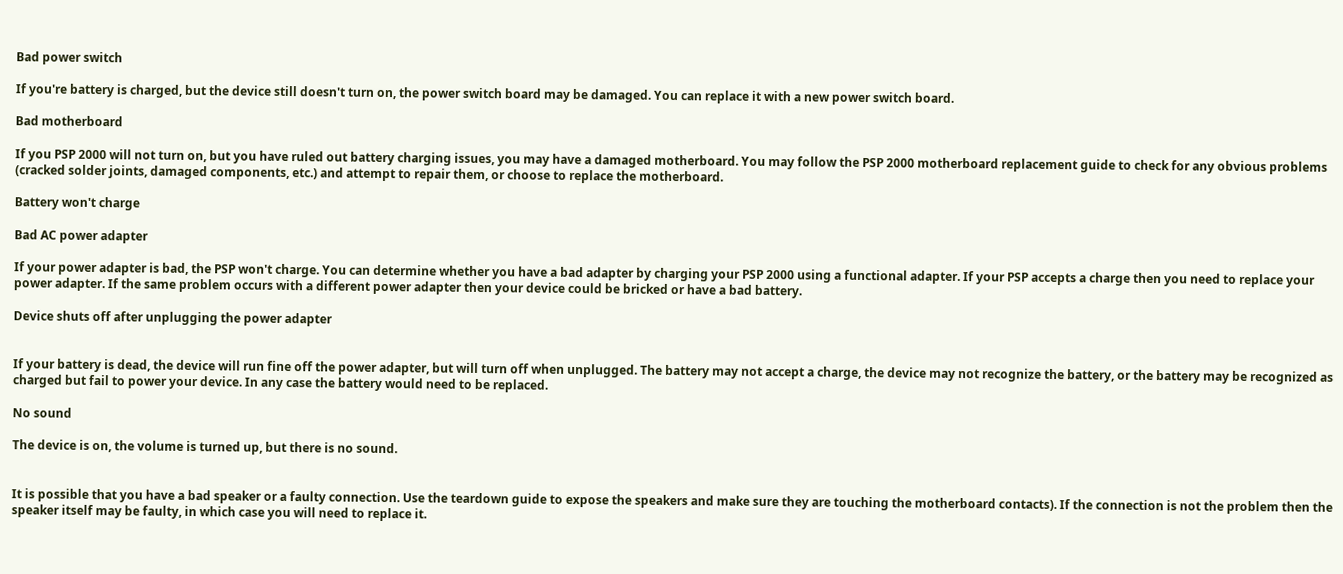Bad power switch

If you're battery is charged, but the device still doesn't turn on, the power switch board may be damaged. You can replace it with a new power switch board.

Bad motherboard

If you PSP 2000 will not turn on, but you have ruled out battery charging issues, you may have a damaged motherboard. You may follow the PSP 2000 motherboard replacement guide to check for any obvious problems (cracked solder joints, damaged components, etc.) and attempt to repair them, or choose to replace the motherboard.

Battery won't charge

Bad AC power adapter

If your power adapter is bad, the PSP won't charge. You can determine whether you have a bad adapter by charging your PSP 2000 using a functional adapter. If your PSP accepts a charge then you need to replace your power adapter. If the same problem occurs with a different power adapter then your device could be bricked or have a bad battery.

Device shuts off after unplugging the power adapter


If your battery is dead, the device will run fine off the power adapter, but will turn off when unplugged. The battery may not accept a charge, the device may not recognize the battery, or the battery may be recognized as charged but fail to power your device. In any case the battery would need to be replaced.

No sound

The device is on, the volume is turned up, but there is no sound.


It is possible that you have a bad speaker or a faulty connection. Use the teardown guide to expose the speakers and make sure they are touching the motherboard contacts). If the connection is not the problem then the speaker itself may be faulty, in which case you will need to replace it.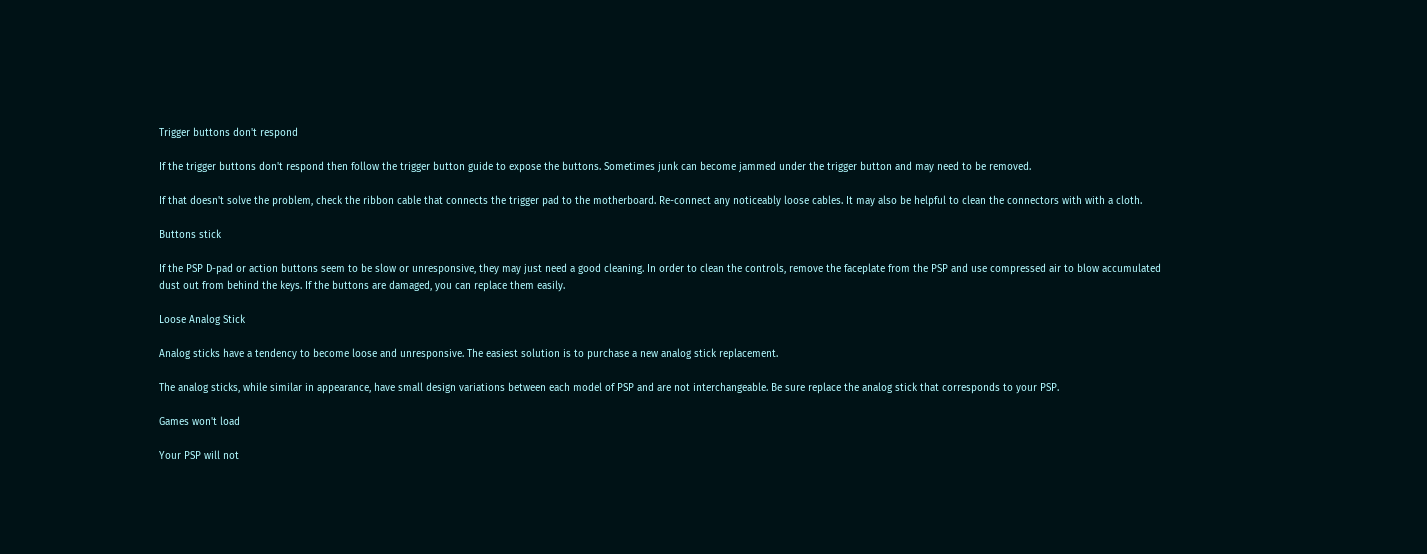Trigger buttons don't respond

If the trigger buttons don't respond then follow the trigger button guide to expose the buttons. Sometimes junk can become jammed under the trigger button and may need to be removed.

If that doesn't solve the problem, check the ribbon cable that connects the trigger pad to the motherboard. Re-connect any noticeably loose cables. It may also be helpful to clean the connectors with with a cloth.

Buttons stick

If the PSP D-pad or action buttons seem to be slow or unresponsive, they may just need a good cleaning. In order to clean the controls, remove the faceplate from the PSP and use compressed air to blow accumulated dust out from behind the keys. If the buttons are damaged, you can replace them easily.

Loose Analog Stick

Analog sticks have a tendency to become loose and unresponsive. The easiest solution is to purchase a new analog stick replacement.

The analog sticks, while similar in appearance, have small design variations between each model of PSP and are not interchangeable. Be sure replace the analog stick that corresponds to your PSP.

Games won't load

Your PSP will not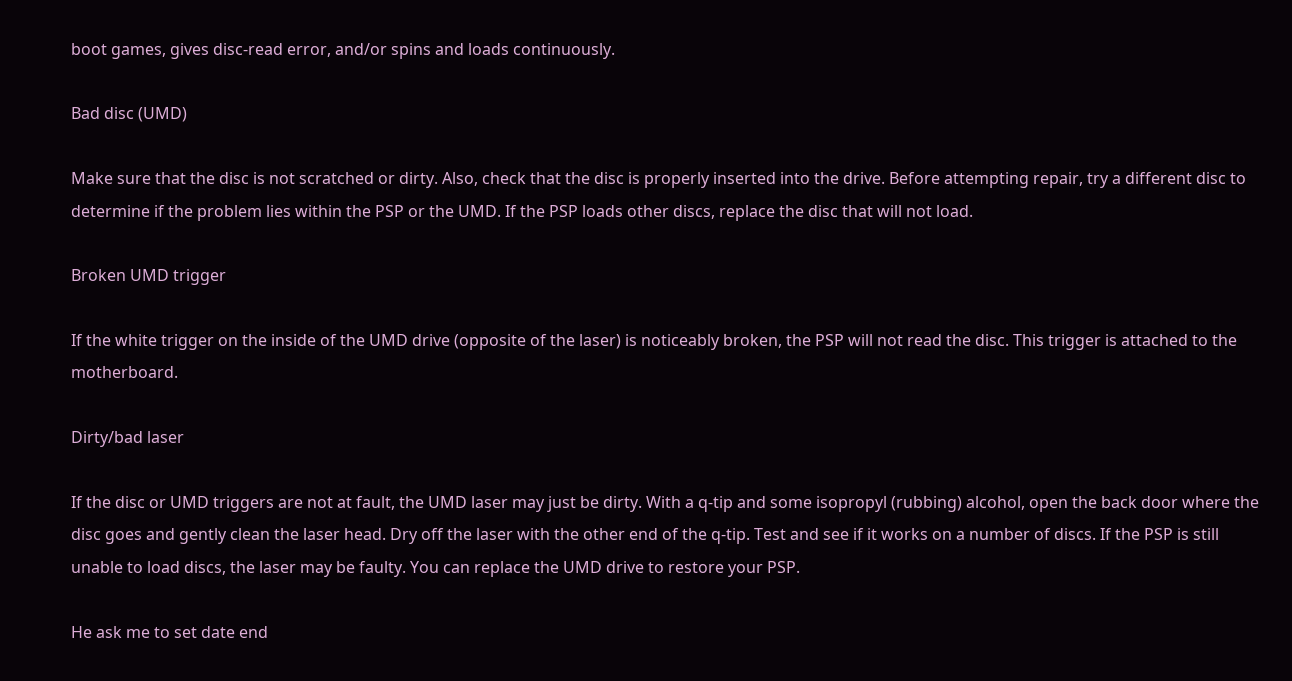boot games, gives disc-read error, and/or spins and loads continuously.

Bad disc (UMD)

Make sure that the disc is not scratched or dirty. Also, check that the disc is properly inserted into the drive. Before attempting repair, try a different disc to determine if the problem lies within the PSP or the UMD. If the PSP loads other discs, replace the disc that will not load.

Broken UMD trigger

If the white trigger on the inside of the UMD drive (opposite of the laser) is noticeably broken, the PSP will not read the disc. This trigger is attached to the motherboard.

Dirty/bad laser

If the disc or UMD triggers are not at fault, the UMD laser may just be dirty. With a q-tip and some isopropyl (rubbing) alcohol, open the back door where the disc goes and gently clean the laser head. Dry off the laser with the other end of the q-tip. Test and see if it works on a number of discs. If the PSP is still unable to load discs, the laser may be faulty. You can replace the UMD drive to restore your PSP.

He ask me to set date end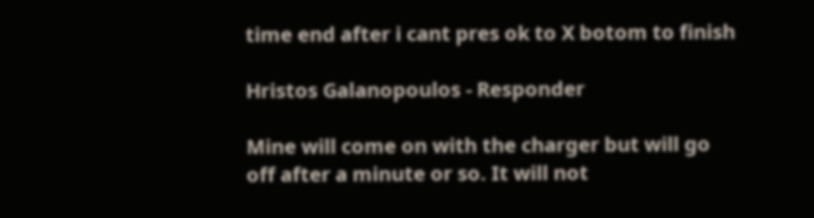time end after i cant pres ok to X botom to finish

Hristos Galanopoulos - Responder

Mine will come on with the charger but will go off after a minute or so. It will not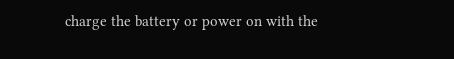charge the battery or power on with the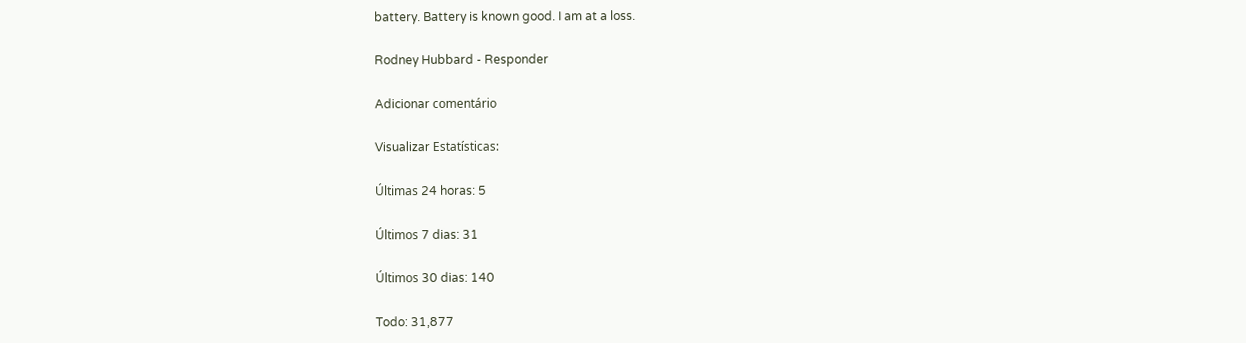battery. Battery is known good. I am at a loss.

Rodney Hubbard - Responder

Adicionar comentário

Visualizar Estatísticas:

Últimas 24 horas: 5

Últimos 7 dias: 31

Últimos 30 dias: 140

Todo: 31,877